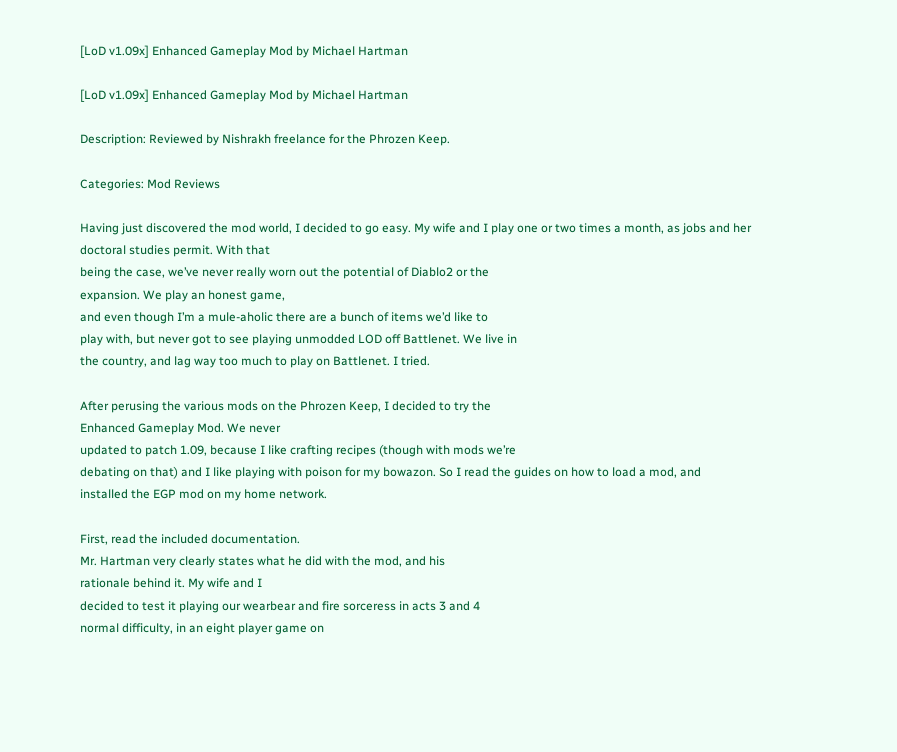[LoD v1.09x] Enhanced Gameplay Mod by Michael Hartman

[LoD v1.09x] Enhanced Gameplay Mod by Michael Hartman

Description: Reviewed by Nishrakh freelance for the Phrozen Keep.

Categories: Mod Reviews

Having just discovered the mod world, I decided to go easy. My wife and I play one or two times a month, as jobs and her
doctoral studies permit. With that
being the case, we’ve never really worn out the potential of Diablo2 or the
expansion. We play an honest game,
and even though I’m a mule-aholic there are a bunch of items we’d like to
play with, but never got to see playing unmodded LOD off Battlenet. We live in
the country, and lag way too much to play on Battlenet. I tried.

After perusing the various mods on the Phrozen Keep, I decided to try the
Enhanced Gameplay Mod. We never
updated to patch 1.09, because I like crafting recipes (though with mods we’re
debating on that) and I like playing with poison for my bowazon. So I read the guides on how to load a mod, and
installed the EGP mod on my home network.

First, read the included documentation.
Mr. Hartman very clearly states what he did with the mod, and his
rationale behind it. My wife and I
decided to test it playing our wearbear and fire sorceress in acts 3 and 4
normal difficulty, in an eight player game on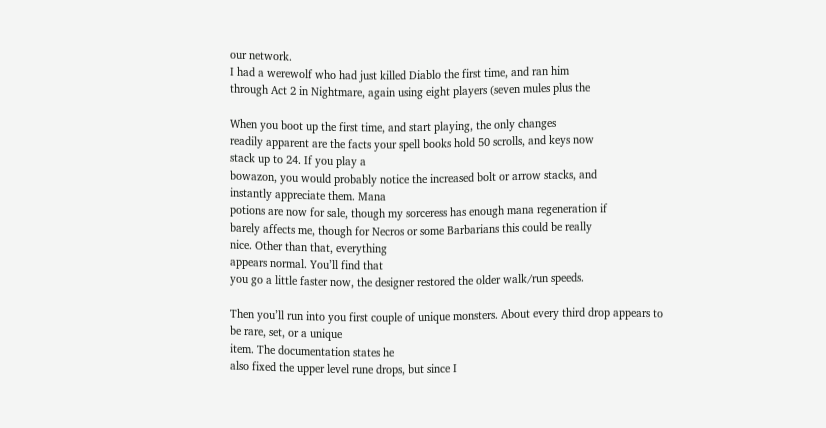our network.
I had a werewolf who had just killed Diablo the first time, and ran him
through Act 2 in Nightmare, again using eight players (seven mules plus the

When you boot up the first time, and start playing, the only changes
readily apparent are the facts your spell books hold 50 scrolls, and keys now
stack up to 24. If you play a
bowazon, you would probably notice the increased bolt or arrow stacks, and
instantly appreciate them. Mana
potions are now for sale, though my sorceress has enough mana regeneration if
barely affects me, though for Necros or some Barbarians this could be really
nice. Other than that, everything
appears normal. You’ll find that
you go a little faster now, the designer restored the older walk/run speeds.

Then you’ll run into you first couple of unique monsters. About every third drop appears to be rare, set, or a unique
item. The documentation states he
also fixed the upper level rune drops, but since I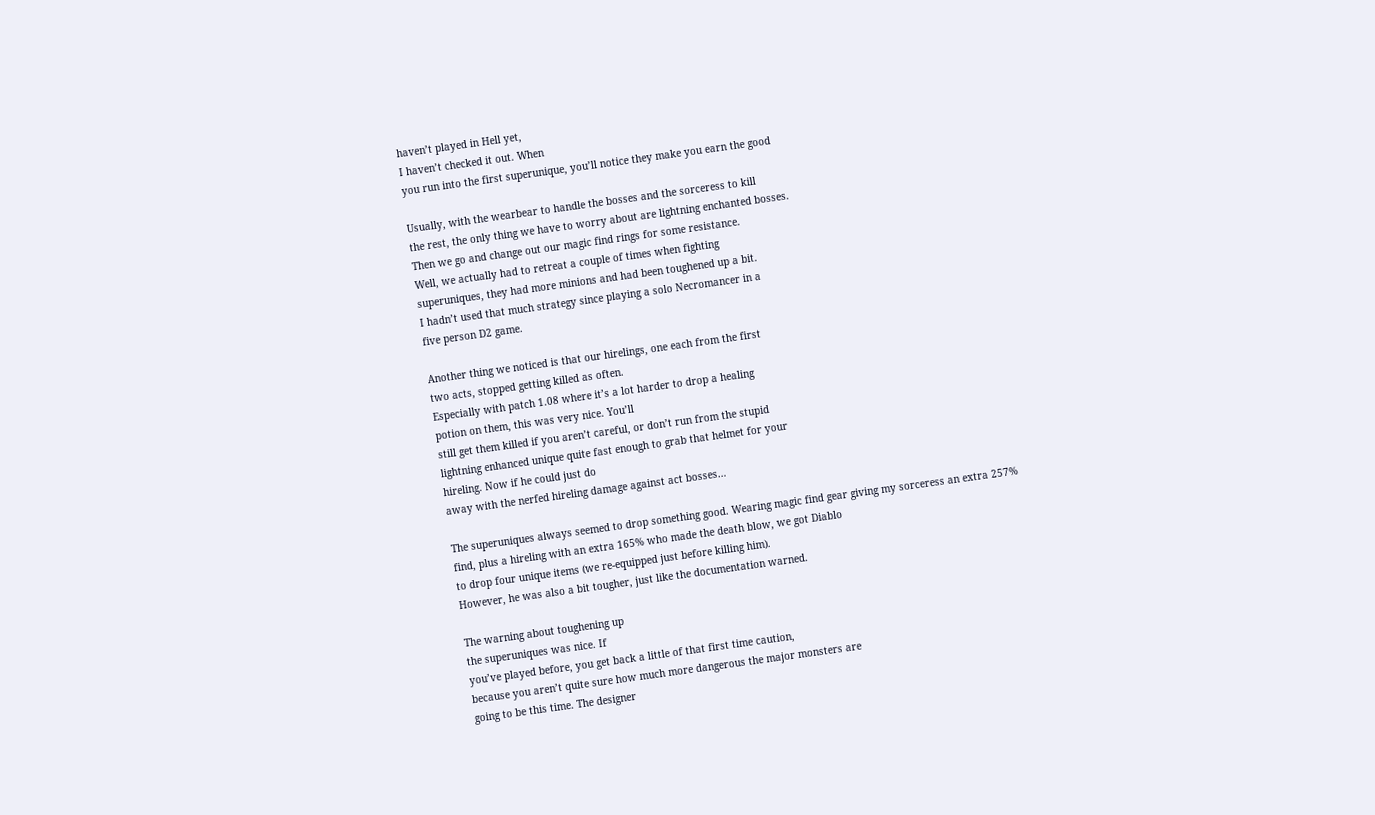haven’t played in Hell yet,
I haven’t checked it out. When
you run into the first superunique, you’ll notice they make you earn the good

Usually, with the wearbear to handle the bosses and the sorceress to kill
the rest, the only thing we have to worry about are lightning enchanted bosses.
Then we go and change out our magic find rings for some resistance.
Well, we actually had to retreat a couple of times when fighting
superuniques, they had more minions and had been toughened up a bit.
I hadn’t used that much strategy since playing a solo Necromancer in a
five person D2 game.

Another thing we noticed is that our hirelings, one each from the first
two acts, stopped getting killed as often.
Especially with patch 1.08 where it’s a lot harder to drop a healing
potion on them, this was very nice. You’ll
still get them killed if you aren’t careful, or don’t run from the stupid
lightning enhanced unique quite fast enough to grab that helmet for your
hireling. Now if he could just do
away with the nerfed hireling damage against act bosses…

The superuniques always seemed to drop something good. Wearing magic find gear giving my sorceress an extra 257%
find, plus a hireling with an extra 165% who made the death blow, we got Diablo
to drop four unique items (we re-equipped just before killing him).
However, he was also a bit tougher, just like the documentation warned.

The warning about toughening up
the superuniques was nice. If
you’ve played before, you get back a little of that first time caution,
because you aren’t quite sure how much more dangerous the major monsters are
going to be this time. The designer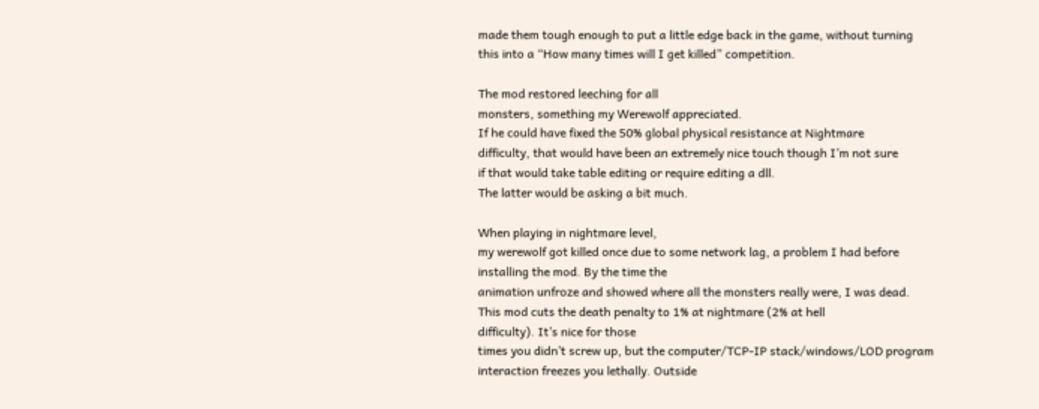made them tough enough to put a little edge back in the game, without turning
this into a “How many times will I get killed” competition.

The mod restored leeching for all
monsters, something my Werewolf appreciated.
If he could have fixed the 50% global physical resistance at Nightmare
difficulty, that would have been an extremely nice touch though I’m not sure
if that would take table editing or require editing a dll.
The latter would be asking a bit much.

When playing in nightmare level,
my werewolf got killed once due to some network lag, a problem I had before
installing the mod. By the time the
animation unfroze and showed where all the monsters really were, I was dead.
This mod cuts the death penalty to 1% at nightmare (2% at hell
difficulty). It’s nice for those
times you didn’t screw up, but the computer/TCP-IP stack/windows/LOD program
interaction freezes you lethally. Outside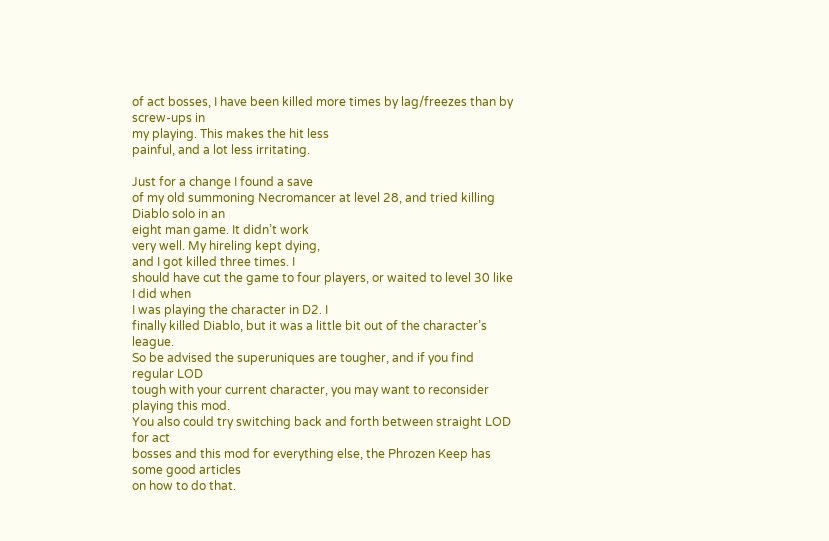of act bosses, I have been killed more times by lag/freezes than by screw-ups in
my playing. This makes the hit less
painful, and a lot less irritating.

Just for a change I found a save
of my old summoning Necromancer at level 28, and tried killing Diablo solo in an
eight man game. It didn’t work
very well. My hireling kept dying,
and I got killed three times. I
should have cut the game to four players, or waited to level 30 like I did when
I was playing the character in D2. I
finally killed Diablo, but it was a little bit out of the character’s league.
So be advised the superuniques are tougher, and if you find regular LOD
tough with your current character, you may want to reconsider playing this mod.
You also could try switching back and forth between straight LOD for act
bosses and this mod for everything else, the Phrozen Keep has some good articles
on how to do that.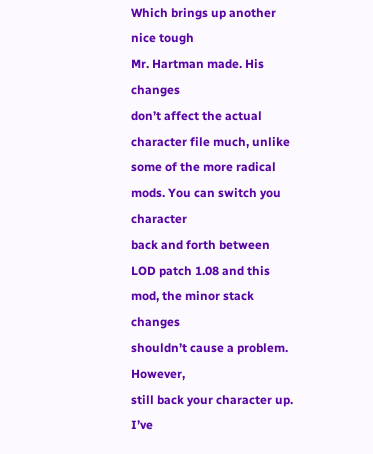Which brings up another nice tough
Mr. Hartman made. His changes
don’t affect the actual character file much, unlike some of the more radical
mods. You can switch you character
back and forth between LOD patch 1.08 and this mod, the minor stack changes
shouldn’t cause a problem. However,
still back your character up. I’ve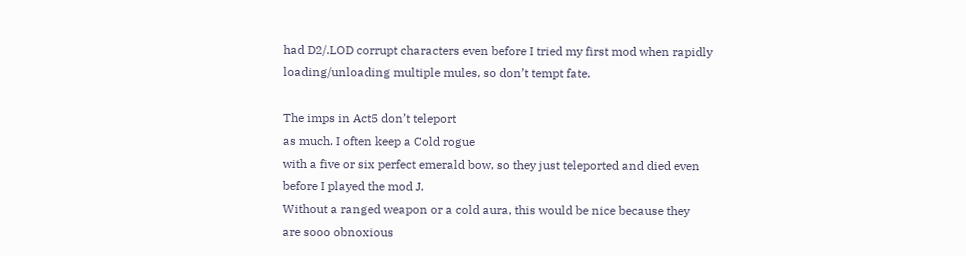had D2/.LOD corrupt characters even before I tried my first mod when rapidly
loading/unloading multiple mules, so don’t tempt fate.

The imps in Act5 don’t teleport
as much. I often keep a Cold rogue
with a five or six perfect emerald bow, so they just teleported and died even
before I played the mod J.
Without a ranged weapon or a cold aura, this would be nice because they
are sooo obnoxious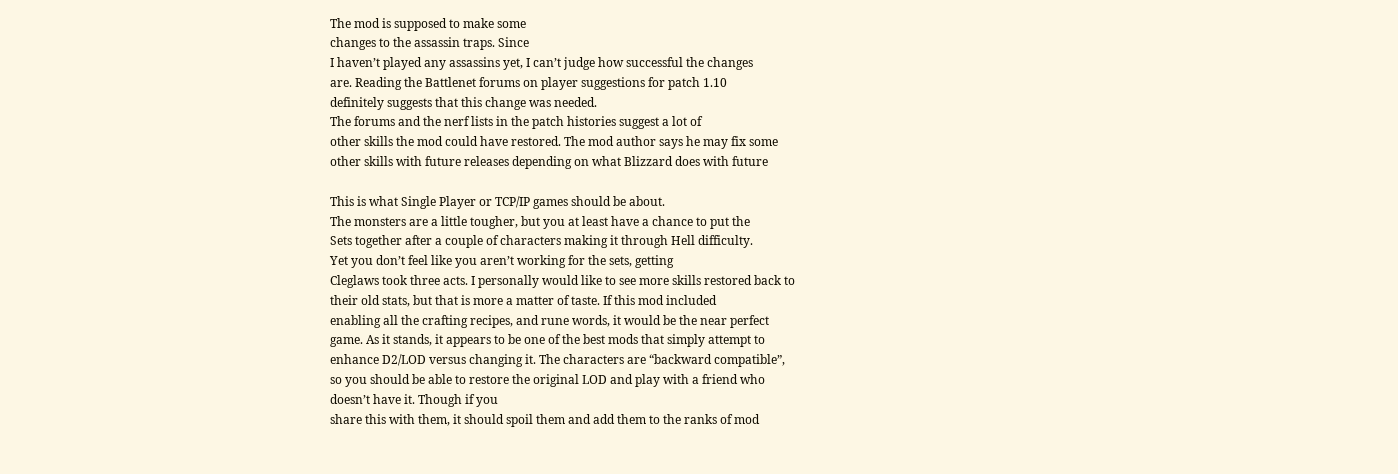The mod is supposed to make some
changes to the assassin traps. Since
I haven’t played any assassins yet, I can’t judge how successful the changes
are. Reading the Battlenet forums on player suggestions for patch 1.10
definitely suggests that this change was needed.
The forums and the nerf lists in the patch histories suggest a lot of
other skills the mod could have restored. The mod author says he may fix some
other skills with future releases depending on what Blizzard does with future

This is what Single Player or TCP/IP games should be about.
The monsters are a little tougher, but you at least have a chance to put the
Sets together after a couple of characters making it through Hell difficulty.
Yet you don’t feel like you aren’t working for the sets, getting
Cleglaws took three acts. I personally would like to see more skills restored back to
their old stats, but that is more a matter of taste. If this mod included
enabling all the crafting recipes, and rune words, it would be the near perfect
game. As it stands, it appears to be one of the best mods that simply attempt to
enhance D2/LOD versus changing it. The characters are “backward compatible”,
so you should be able to restore the original LOD and play with a friend who
doesn’t have it. Though if you
share this with them, it should spoil them and add them to the ranks of mod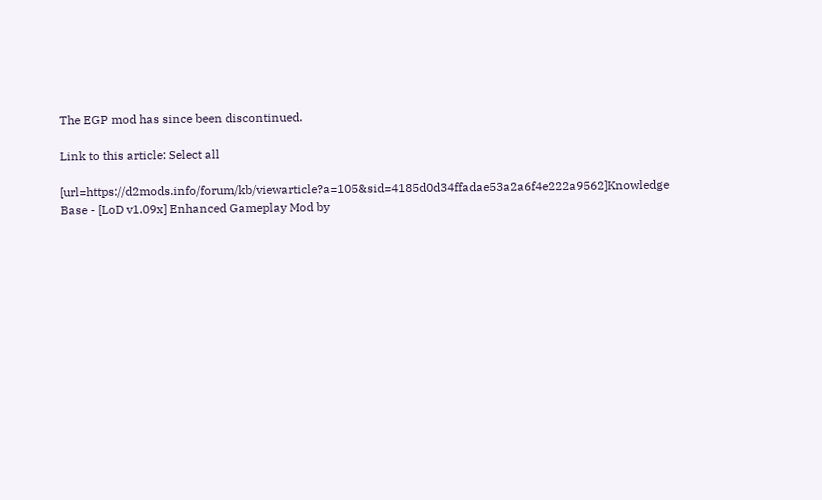The EGP mod has since been discontinued.

Link to this article: Select all

[url=https://d2mods.info/forum/kb/viewarticle?a=105&sid=4185d0d34ffadae53a2a6f4e222a9562]Knowledge Base - [LoD v1.09x] Enhanced Gameplay Mod by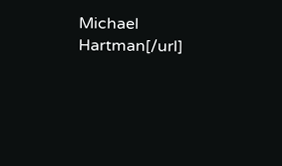Michael Hartman[/url]